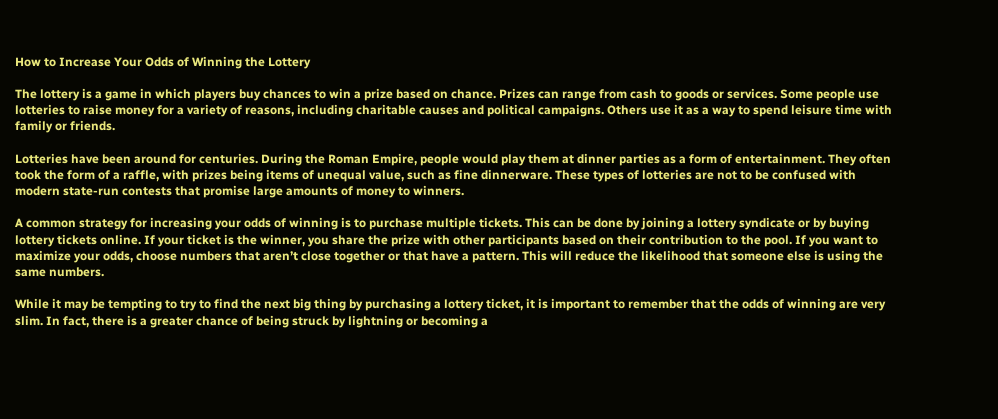How to Increase Your Odds of Winning the Lottery

The lottery is a game in which players buy chances to win a prize based on chance. Prizes can range from cash to goods or services. Some people use lotteries to raise money for a variety of reasons, including charitable causes and political campaigns. Others use it as a way to spend leisure time with family or friends.

Lotteries have been around for centuries. During the Roman Empire, people would play them at dinner parties as a form of entertainment. They often took the form of a raffle, with prizes being items of unequal value, such as fine dinnerware. These types of lotteries are not to be confused with modern state-run contests that promise large amounts of money to winners.

A common strategy for increasing your odds of winning is to purchase multiple tickets. This can be done by joining a lottery syndicate or by buying lottery tickets online. If your ticket is the winner, you share the prize with other participants based on their contribution to the pool. If you want to maximize your odds, choose numbers that aren’t close together or that have a pattern. This will reduce the likelihood that someone else is using the same numbers.

While it may be tempting to try to find the next big thing by purchasing a lottery ticket, it is important to remember that the odds of winning are very slim. In fact, there is a greater chance of being struck by lightning or becoming a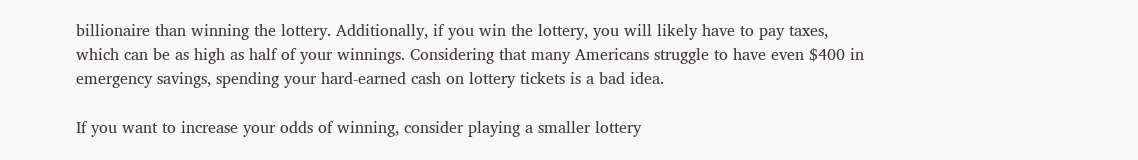billionaire than winning the lottery. Additionally, if you win the lottery, you will likely have to pay taxes, which can be as high as half of your winnings. Considering that many Americans struggle to have even $400 in emergency savings, spending your hard-earned cash on lottery tickets is a bad idea.

If you want to increase your odds of winning, consider playing a smaller lottery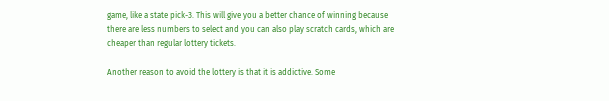game, like a state pick-3. This will give you a better chance of winning because there are less numbers to select and you can also play scratch cards, which are cheaper than regular lottery tickets.

Another reason to avoid the lottery is that it is addictive. Some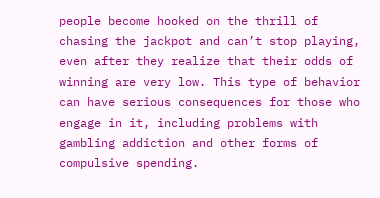people become hooked on the thrill of chasing the jackpot and can’t stop playing, even after they realize that their odds of winning are very low. This type of behavior can have serious consequences for those who engage in it, including problems with gambling addiction and other forms of compulsive spending.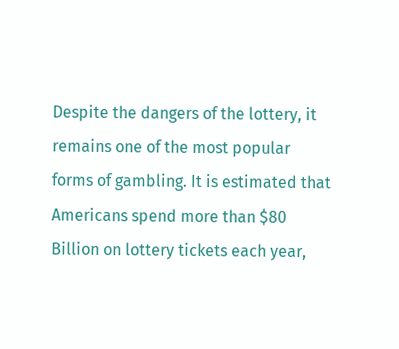Despite the dangers of the lottery, it remains one of the most popular forms of gambling. It is estimated that Americans spend more than $80 Billion on lottery tickets each year,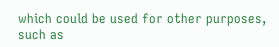which could be used for other purposes, such as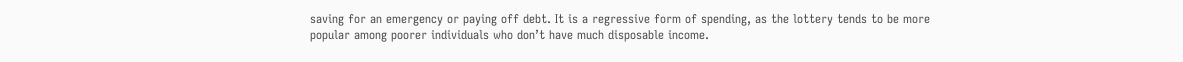saving for an emergency or paying off debt. It is a regressive form of spending, as the lottery tends to be more popular among poorer individuals who don’t have much disposable income.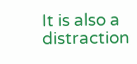It is also a distraction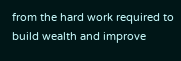from the hard work required to build wealth and improve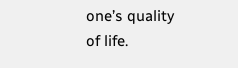one’s quality of life.